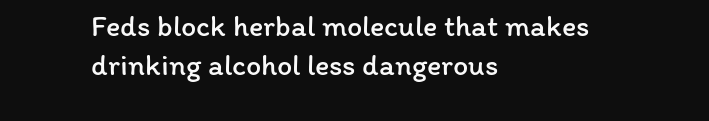Feds block herbal molecule that makes drinking alcohol less dangerous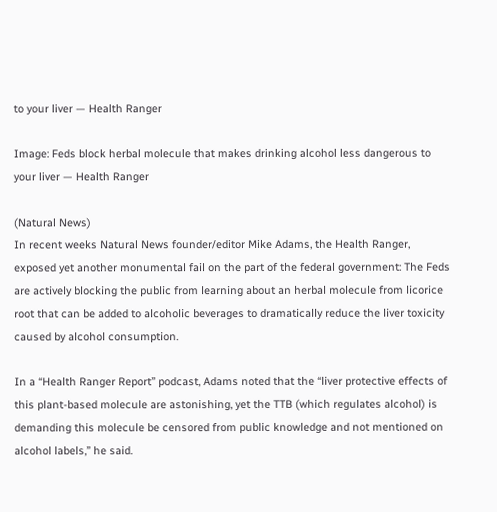to your liver — Health Ranger

Image: Feds block herbal molecule that makes drinking alcohol less dangerous to your liver — Health Ranger

(Natural News)
In recent weeks Natural News founder/editor Mike Adams, the Health Ranger, exposed yet another monumental fail on the part of the federal government: The Feds are actively blocking the public from learning about an herbal molecule from licorice root that can be added to alcoholic beverages to dramatically reduce the liver toxicity caused by alcohol consumption.

In a “Health Ranger Report” podcast, Adams noted that the “liver protective effects of this plant-based molecule are astonishing, yet the TTB (which regulates alcohol) is demanding this molecule be censored from public knowledge and not mentioned on alcohol labels,” he said.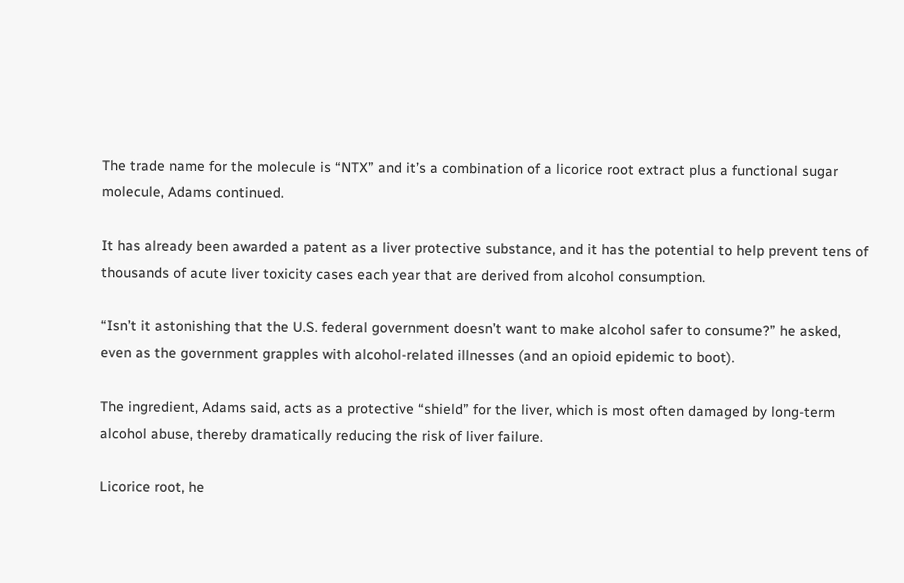The trade name for the molecule is “NTX” and it’s a combination of a licorice root extract plus a functional sugar molecule, Adams continued.

It has already been awarded a patent as a liver protective substance, and it has the potential to help prevent tens of thousands of acute liver toxicity cases each year that are derived from alcohol consumption.

“Isn’t it astonishing that the U.S. federal government doesn’t want to make alcohol safer to consume?” he asked, even as the government grapples with alcohol-related illnesses (and an opioid epidemic to boot).

The ingredient, Adams said, acts as a protective “shield” for the liver, which is most often damaged by long-term alcohol abuse, thereby dramatically reducing the risk of liver failure.

Licorice root, he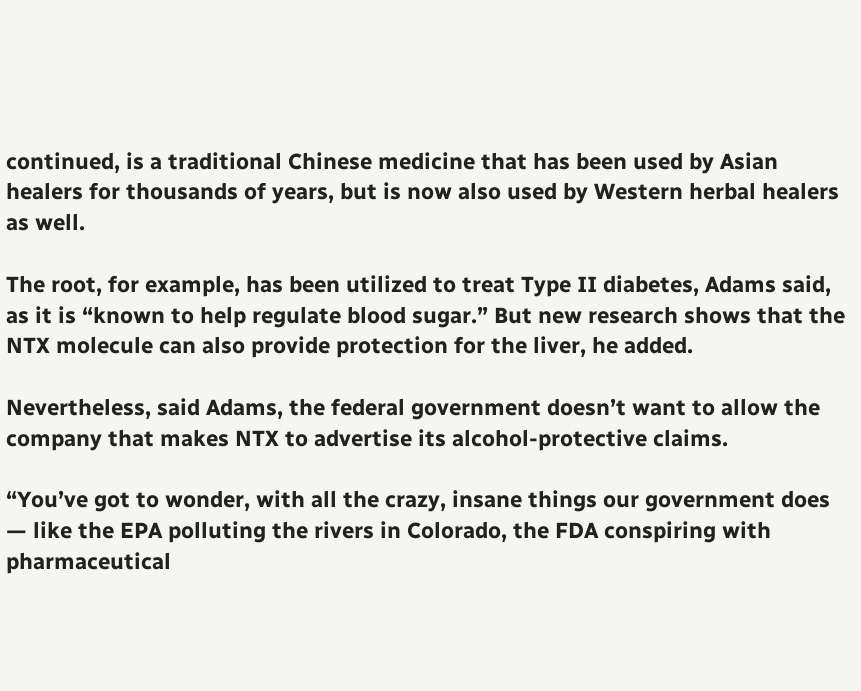continued, is a traditional Chinese medicine that has been used by Asian healers for thousands of years, but is now also used by Western herbal healers as well.

The root, for example, has been utilized to treat Type II diabetes, Adams said, as it is “known to help regulate blood sugar.” But new research shows that the NTX molecule can also provide protection for the liver, he added.

Nevertheless, said Adams, the federal government doesn’t want to allow the company that makes NTX to advertise its alcohol-protective claims.

“You’ve got to wonder, with all the crazy, insane things our government does — like the EPA polluting the rivers in Colorado, the FDA conspiring with pharmaceutical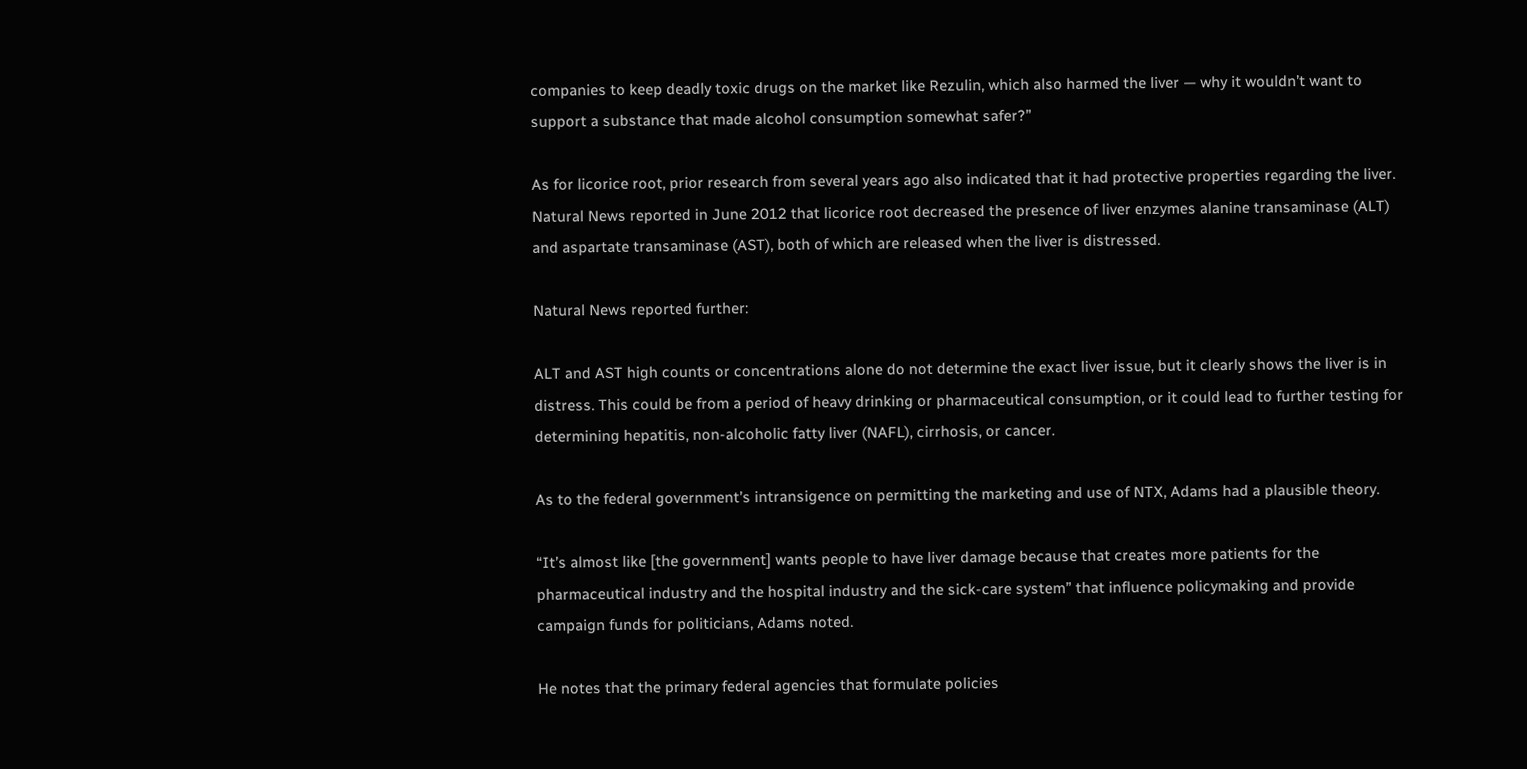companies to keep deadly toxic drugs on the market like Rezulin, which also harmed the liver — why it wouldn’t want to support a substance that made alcohol consumption somewhat safer?”

As for licorice root, prior research from several years ago also indicated that it had protective properties regarding the liver. Natural News reported in June 2012 that licorice root decreased the presence of liver enzymes alanine transaminase (ALT) and aspartate transaminase (AST), both of which are released when the liver is distressed.

Natural News reported further:

ALT and AST high counts or concentrations alone do not determine the exact liver issue, but it clearly shows the liver is in distress. This could be from a period of heavy drinking or pharmaceutical consumption, or it could lead to further testing for determining hepatitis, non-alcoholic fatty liver (NAFL), cirrhosis, or cancer.

As to the federal government’s intransigence on permitting the marketing and use of NTX, Adams had a plausible theory.

“It’s almost like [the government] wants people to have liver damage because that creates more patients for the pharmaceutical industry and the hospital industry and the sick-care system” that influence policymaking and provide campaign funds for politicians, Adams noted.

He notes that the primary federal agencies that formulate policies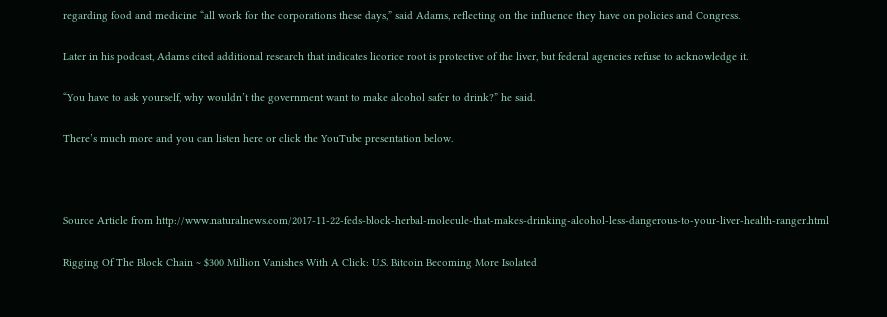regarding food and medicine “all work for the corporations these days,” said Adams, reflecting on the influence they have on policies and Congress.

Later in his podcast, Adams cited additional research that indicates licorice root is protective of the liver, but federal agencies refuse to acknowledge it.

“You have to ask yourself, why wouldn’t the government want to make alcohol safer to drink?” he said.

There’s much more and you can listen here or click the YouTube presentation below.



Source Article from http://www.naturalnews.com/2017-11-22-feds-block-herbal-molecule-that-makes-drinking-alcohol-less-dangerous-to-your-liver-health-ranger.html

Rigging Of The Block Chain ~ $300 Million Vanishes With A Click: U.S. Bitcoin Becoming More Isolated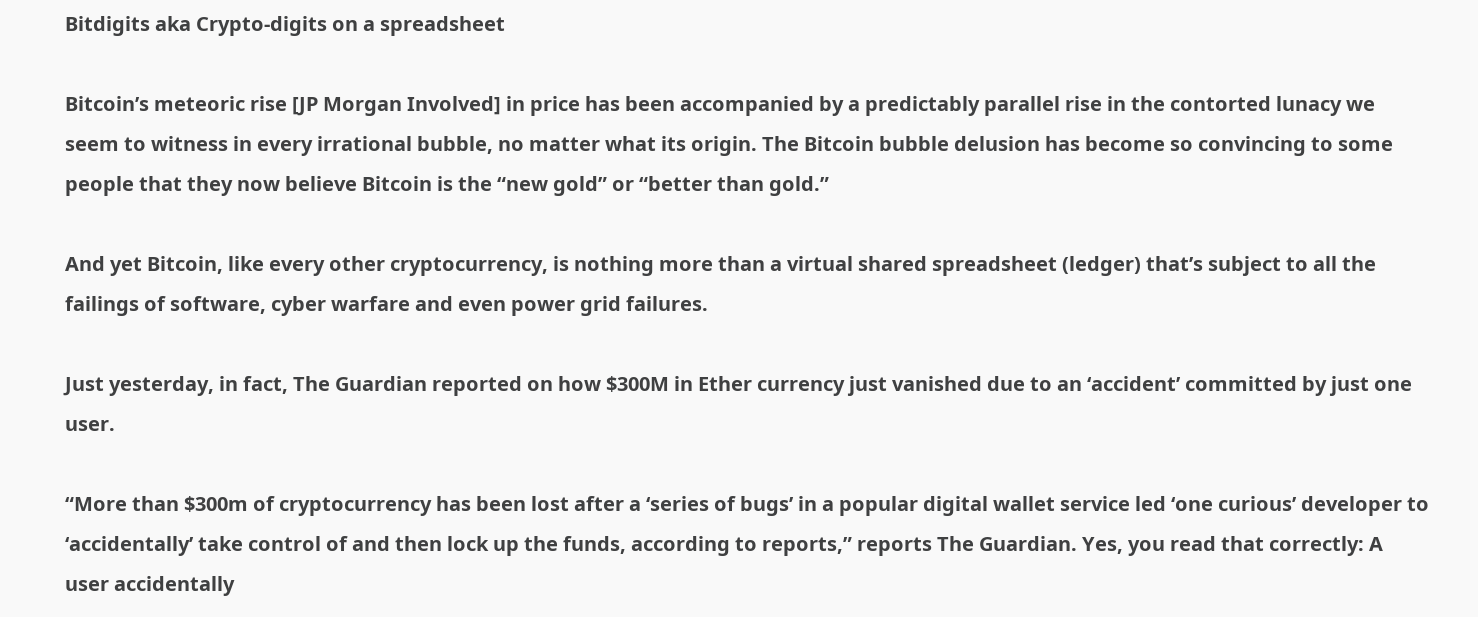Bitdigits aka Crypto-digits on a spreadsheet

Bitcoin’s meteoric rise [JP Morgan Involved] in price has been accompanied by a predictably parallel rise in the contorted lunacy we seem to witness in every irrational bubble, no matter what its origin. The Bitcoin bubble delusion has become so convincing to some people that they now believe Bitcoin is the “new gold” or “better than gold.”

And yet Bitcoin, like every other cryptocurrency, is nothing more than a virtual shared spreadsheet (ledger) that’s subject to all the failings of software, cyber warfare and even power grid failures.

Just yesterday, in fact, The Guardian reported on how $300M in Ether currency just vanished due to an ‘accident’ committed by just one user.

“More than $300m of cryptocurrency has been lost after a ‘series of bugs’ in a popular digital wallet service led ‘one curious’ developer to ‘accidentally’ take control of and then lock up the funds, according to reports,” reports The Guardian. Yes, you read that correctly: A user accidentally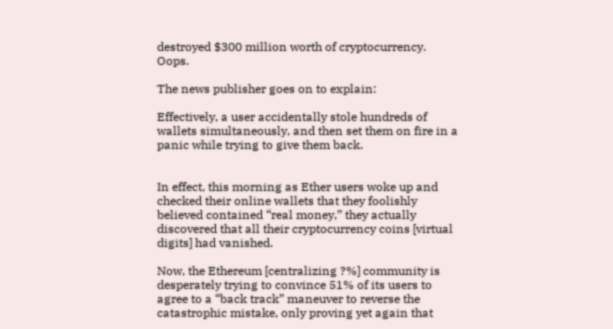destroyed $300 million worth of cryptocurrency. Oops.

The news publisher goes on to explain:

Effectively, a user accidentally stole hundreds of wallets simultaneously, and then set them on fire in a panic while trying to give them back.


In effect, this morning as Ether users woke up and checked their online wallets that they foolishly believed contained “real money,” they actually discovered that all their cryptocurrency coins [virtual digits] had vanished.

Now, the Ethereum [centralizing ?%] community is desperately trying to convince 51% of its users to agree to a “back track” maneuver to reverse the catastrophic mistake, only proving yet again that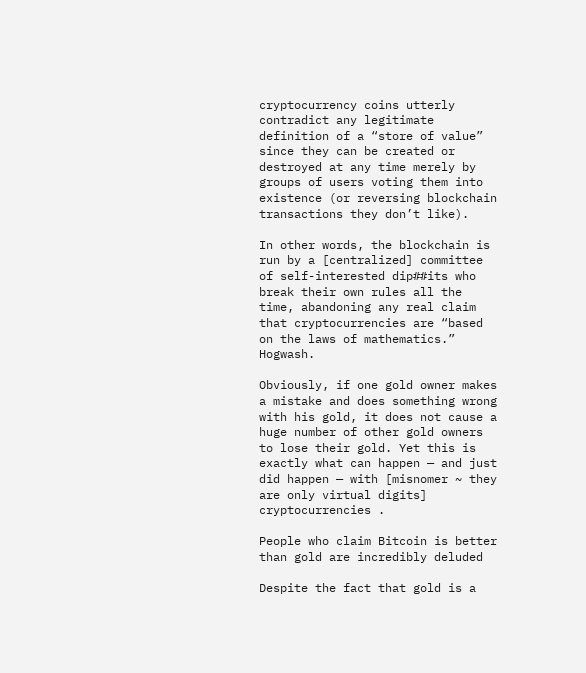cryptocurrency coins utterly contradict any legitimate definition of a “store of value” since they can be created or destroyed at any time merely by groups of users voting them into existence (or reversing blockchain transactions they don’t like).

In other words, the blockchain is run by a [centralized] committee of self-interested dip##its who break their own rules all the time, abandoning any real claim that cryptocurrencies are “based on the laws of mathematics.” Hogwash.

Obviously, if one gold owner makes a mistake and does something wrong with his gold, it does not cause a huge number of other gold owners to lose their gold. Yet this is exactly what can happen — and just did happen — with [misnomer ~ they are only virtual digits] cryptocurrencies .

People who claim Bitcoin is better than gold are incredibly deluded

Despite the fact that gold is a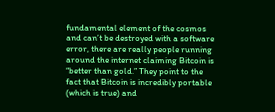fundamental element of the cosmos and can’t be destroyed with a software error, there are really people running around the internet claiming Bitcoin is “better than gold.” They point to the fact that Bitcoin is incredibly portable (which is true) and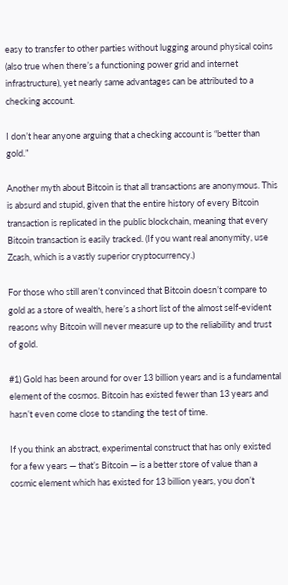easy to transfer to other parties without lugging around physical coins (also true when there’s a functioning power grid and internet infrastructure), yet nearly same advantages can be attributed to a checking account.

I don’t hear anyone arguing that a checking account is “better than gold.”

Another myth about Bitcoin is that all transactions are anonymous. This is absurd and stupid, given that the entire history of every Bitcoin transaction is replicated in the public blockchain, meaning that every Bitcoin transaction is easily tracked. (If you want real anonymity, use Zcash, which is a vastly superior cryptocurrency.)

For those who still aren’t convinced that Bitcoin doesn’t compare to gold as a store of wealth, here’s a short list of the almost self-evident reasons why Bitcoin will never measure up to the reliability and trust of gold.

#1) Gold has been around for over 13 billion years and is a fundamental element of the cosmos. Bitcoin has existed fewer than 13 years and hasn’t even come close to standing the test of time.

If you think an abstract, experimental construct that has only existed for a few years — that’s Bitcoin — is a better store of value than a cosmic element which has existed for 13 billion years, you don’t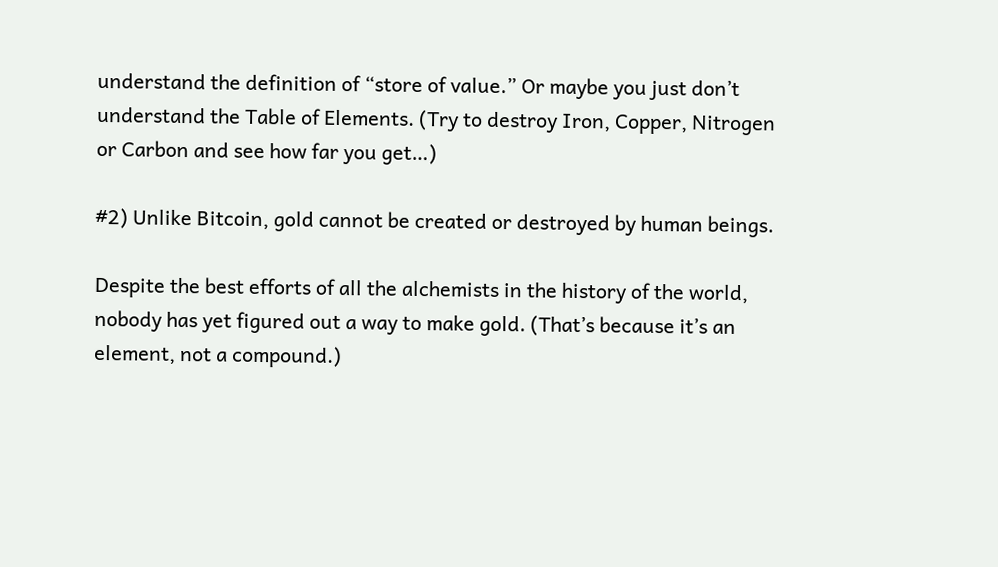understand the definition of “store of value.” Or maybe you just don’t understand the Table of Elements. (Try to destroy Iron, Copper, Nitrogen or Carbon and see how far you get…)

#2) Unlike Bitcoin, gold cannot be created or destroyed by human beings.

Despite the best efforts of all the alchemists in the history of the world, nobody has yet figured out a way to make gold. (That’s because it’s an element, not a compound.)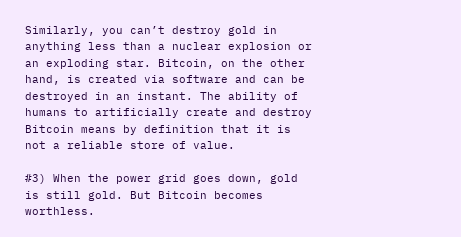Similarly, you can’t destroy gold in anything less than a nuclear explosion or an exploding star. Bitcoin, on the other hand, is created via software and can be destroyed in an instant. The ability of humans to artificially create and destroy Bitcoin means by definition that it is not a reliable store of value.

#3) When the power grid goes down, gold is still gold. But Bitcoin becomes worthless.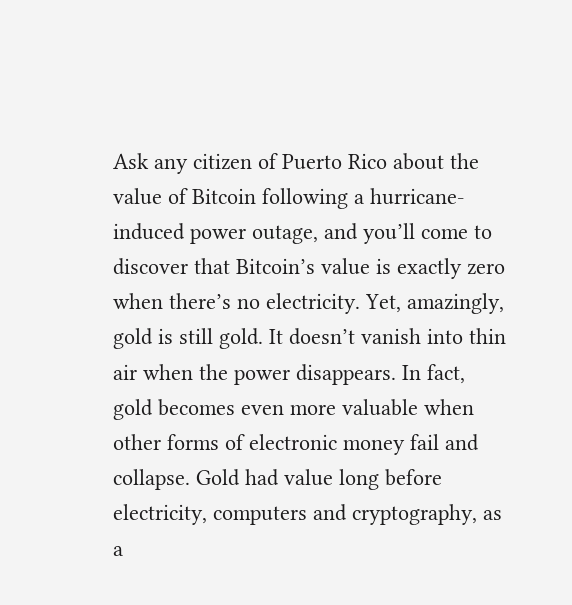Ask any citizen of Puerto Rico about the value of Bitcoin following a hurricane-induced power outage, and you’ll come to discover that Bitcoin’s value is exactly zero when there’s no electricity. Yet, amazingly, gold is still gold. It doesn’t vanish into thin air when the power disappears. In fact, gold becomes even more valuable when other forms of electronic money fail and collapse. Gold had value long before electricity, computers and cryptography, as a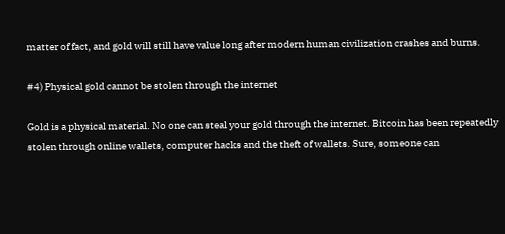matter of fact, and gold will still have value long after modern human civilization crashes and burns.

#4) Physical gold cannot be stolen through the internet

Gold is a physical material. No one can steal your gold through the internet. Bitcoin has been repeatedly stolen through online wallets, computer hacks and the theft of wallets. Sure, someone can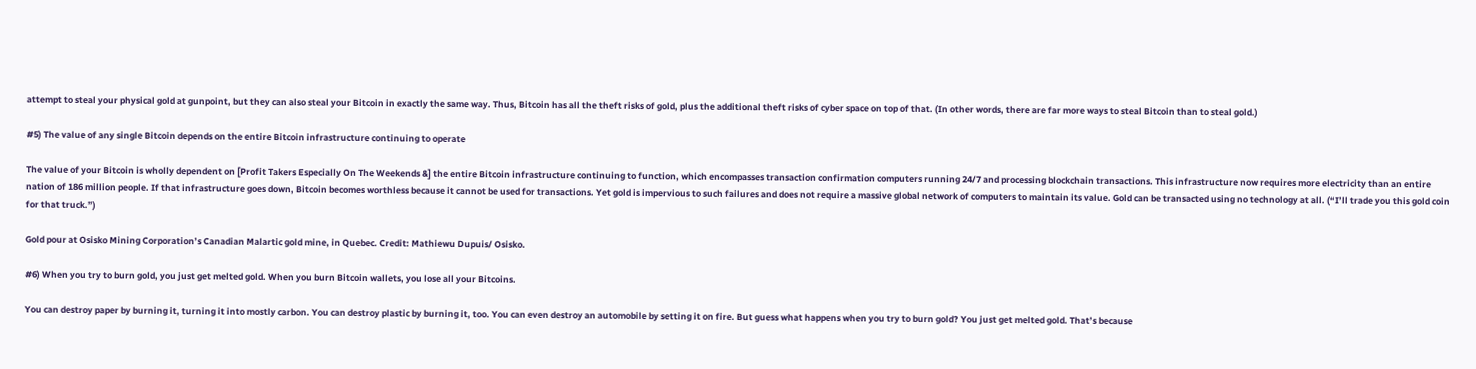attempt to steal your physical gold at gunpoint, but they can also steal your Bitcoin in exactly the same way. Thus, Bitcoin has all the theft risks of gold, plus the additional theft risks of cyber space on top of that. (In other words, there are far more ways to steal Bitcoin than to steal gold.)

#5) The value of any single Bitcoin depends on the entire Bitcoin infrastructure continuing to operate

The value of your Bitcoin is wholly dependent on [Profit Takers Especially On The Weekends &] the entire Bitcoin infrastructure continuing to function, which encompasses transaction confirmation computers running 24/7 and processing blockchain transactions. This infrastructure now requires more electricity than an entire nation of 186 million people. If that infrastructure goes down, Bitcoin becomes worthless because it cannot be used for transactions. Yet gold is impervious to such failures and does not require a massive global network of computers to maintain its value. Gold can be transacted using no technology at all. (“I’ll trade you this gold coin for that truck.”)

Gold pour at Osisko Mining Corporation’s Canadian Malartic gold mine, in Quebec. Credit: Mathiewu Dupuis/ Osisko.

#6) When you try to burn gold, you just get melted gold. When you burn Bitcoin wallets, you lose all your Bitcoins.

You can destroy paper by burning it, turning it into mostly carbon. You can destroy plastic by burning it, too. You can even destroy an automobile by setting it on fire. But guess what happens when you try to burn gold? You just get melted gold. That’s because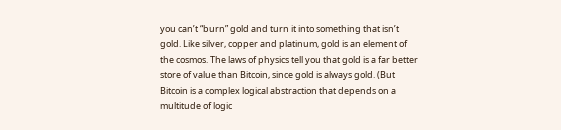you can’t “burn” gold and turn it into something that isn’t gold. Like silver, copper and platinum, gold is an element of the cosmos. The laws of physics tell you that gold is a far better store of value than Bitcoin, since gold is always gold. (But Bitcoin is a complex logical abstraction that depends on a multitude of logic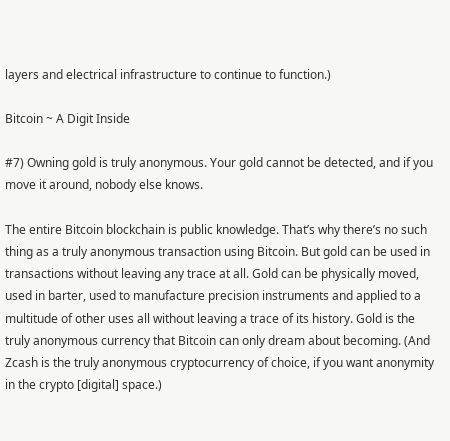layers and electrical infrastructure to continue to function.)

Bitcoin ~ A Digit Inside

#7) Owning gold is truly anonymous. Your gold cannot be detected, and if you move it around, nobody else knows.

The entire Bitcoin blockchain is public knowledge. That’s why there’s no such thing as a truly anonymous transaction using Bitcoin. But gold can be used in transactions without leaving any trace at all. Gold can be physically moved, used in barter, used to manufacture precision instruments and applied to a multitude of other uses all without leaving a trace of its history. Gold is the truly anonymous currency that Bitcoin can only dream about becoming. (And Zcash is the truly anonymous cryptocurrency of choice, if you want anonymity in the crypto [digital] space.)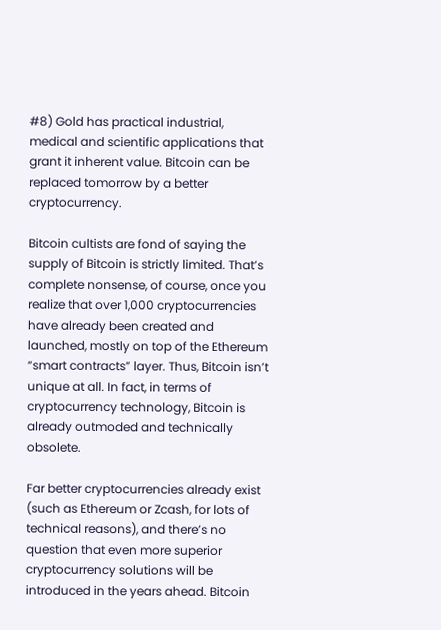#8) Gold has practical industrial, medical and scientific applications that grant it inherent value. Bitcoin can be replaced tomorrow by a better cryptocurrency.

Bitcoin cultists are fond of saying the supply of Bitcoin is strictly limited. That’s complete nonsense, of course, once you realize that over 1,000 cryptocurrencies have already been created and launched, mostly on top of the Ethereum “smart contracts” layer. Thus, Bitcoin isn’t unique at all. In fact, in terms of cryptocurrency technology, Bitcoin is already outmoded and technically obsolete.

Far better cryptocurrencies already exist (such as Ethereum or Zcash, for lots of technical reasons), and there’s no question that even more superior cryptocurrency solutions will be introduced in the years ahead. Bitcoin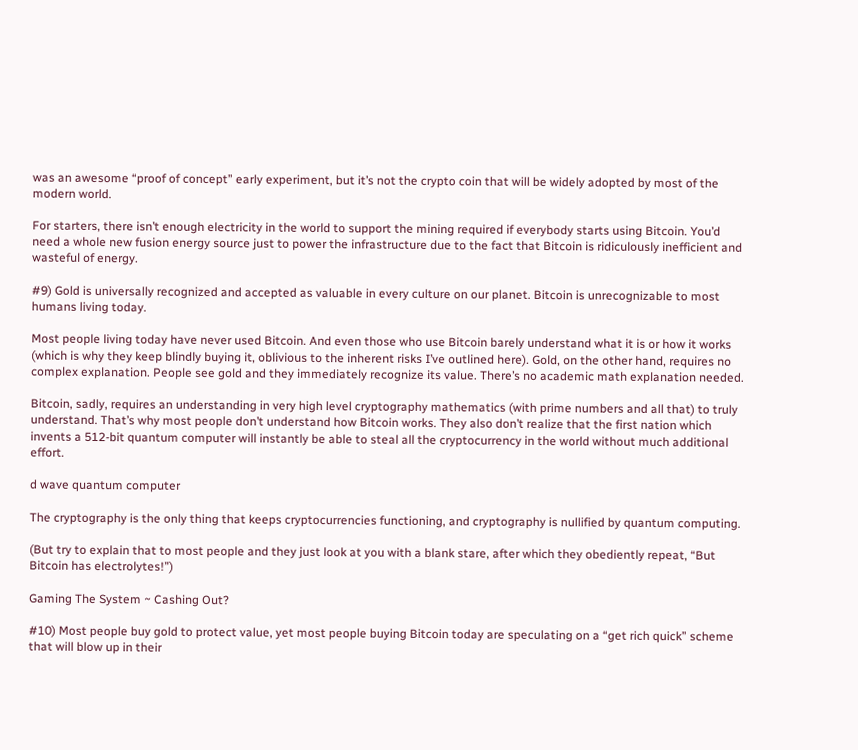was an awesome “proof of concept” early experiment, but it’s not the crypto coin that will be widely adopted by most of the modern world.

For starters, there isn’t enough electricity in the world to support the mining required if everybody starts using Bitcoin. You’d need a whole new fusion energy source just to power the infrastructure due to the fact that Bitcoin is ridiculously inefficient and wasteful of energy.

#9) Gold is universally recognized and accepted as valuable in every culture on our planet. Bitcoin is unrecognizable to most humans living today.

Most people living today have never used Bitcoin. And even those who use Bitcoin barely understand what it is or how it works (which is why they keep blindly buying it, oblivious to the inherent risks I’ve outlined here). Gold, on the other hand, requires no complex explanation. People see gold and they immediately recognize its value. There’s no academic math explanation needed.

Bitcoin, sadly, requires an understanding in very high level cryptography mathematics (with prime numbers and all that) to truly understand. That’s why most people don’t understand how Bitcoin works. They also don’t realize that the first nation which invents a 512-bit quantum computer will instantly be able to steal all the cryptocurrency in the world without much additional effort.

d wave quantum computer

The cryptography is the only thing that keeps cryptocurrencies functioning, and cryptography is nullified by quantum computing.

(But try to explain that to most people and they just look at you with a blank stare, after which they obediently repeat, “But Bitcoin has electrolytes!”)

Gaming The System ~ Cashing Out?

#10) Most people buy gold to protect value, yet most people buying Bitcoin today are speculating on a “get rich quick” scheme that will blow up in their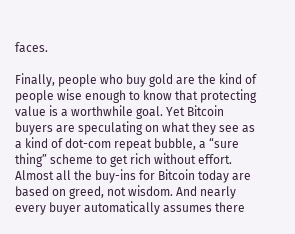faces.

Finally, people who buy gold are the kind of people wise enough to know that protecting value is a worthwhile goal. Yet Bitcoin buyers are speculating on what they see as a kind of dot-com repeat bubble, a “sure thing” scheme to get rich without effort. Almost all the buy-ins for Bitcoin today are based on greed, not wisdom. And nearly every buyer automatically assumes there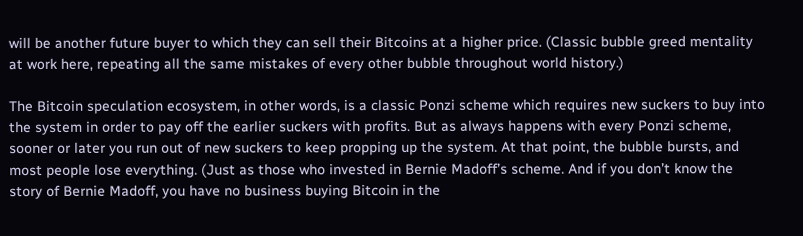will be another future buyer to which they can sell their Bitcoins at a higher price. (Classic bubble greed mentality at work here, repeating all the same mistakes of every other bubble throughout world history.)

The Bitcoin speculation ecosystem, in other words, is a classic Ponzi scheme which requires new suckers to buy into the system in order to pay off the earlier suckers with profits. But as always happens with every Ponzi scheme, sooner or later you run out of new suckers to keep propping up the system. At that point, the bubble bursts, and most people lose everything. (Just as those who invested in Bernie Madoff’s scheme. And if you don’t know the story of Bernie Madoff, you have no business buying Bitcoin in the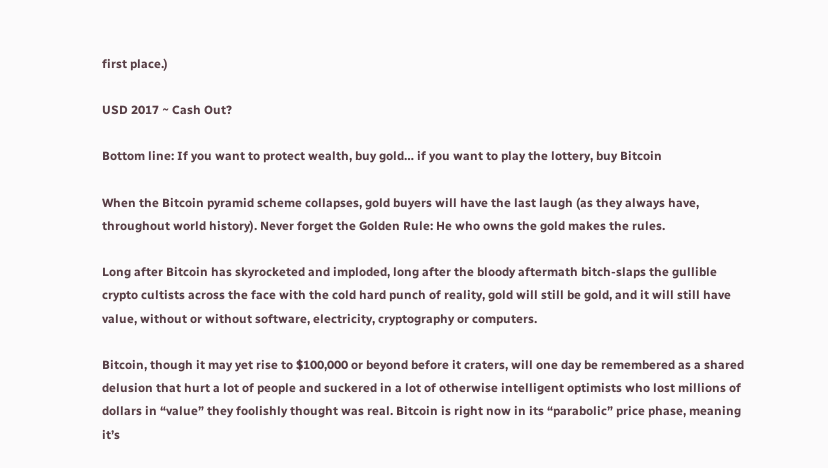first place.)

USD 2017 ~ Cash Out?

Bottom line: If you want to protect wealth, buy gold… if you want to play the lottery, buy Bitcoin

When the Bitcoin pyramid scheme collapses, gold buyers will have the last laugh (as they always have, throughout world history). Never forget the Golden Rule: He who owns the gold makes the rules.

Long after Bitcoin has skyrocketed and imploded, long after the bloody aftermath bitch-slaps the gullible crypto cultists across the face with the cold hard punch of reality, gold will still be gold, and it will still have value, without or without software, electricity, cryptography or computers.

Bitcoin, though it may yet rise to $100,000 or beyond before it craters, will one day be remembered as a shared delusion that hurt a lot of people and suckered in a lot of otherwise intelligent optimists who lost millions of dollars in “value” they foolishly thought was real. Bitcoin is right now in its “parabolic” price phase, meaning it’s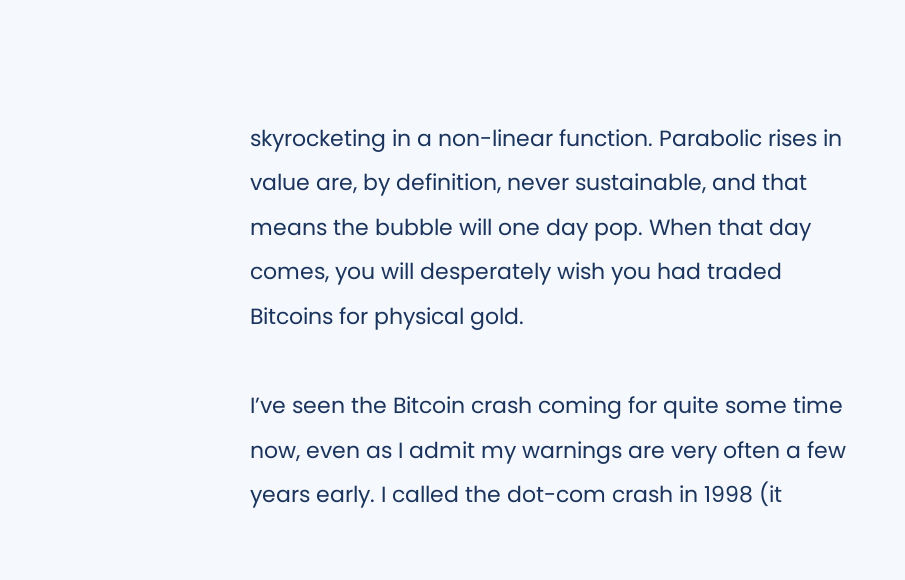skyrocketing in a non-linear function. Parabolic rises in value are, by definition, never sustainable, and that means the bubble will one day pop. When that day comes, you will desperately wish you had traded Bitcoins for physical gold.

I’ve seen the Bitcoin crash coming for quite some time now, even as I admit my warnings are very often a few years early. I called the dot-com crash in 1998 (it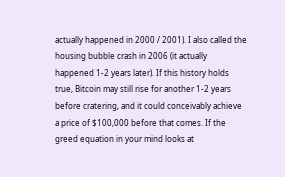actually happened in 2000 / 2001). I also called the housing bubble crash in 2006 (it actually happened 1-2 years later). If this history holds true, Bitcoin may still rise for another 1-2 years before cratering, and it could conceivably achieve a price of $100,000 before that comes. If the greed equation in your mind looks at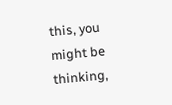this, you might be thinking,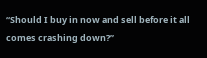“Should I buy in now and sell before it all comes crashing down?”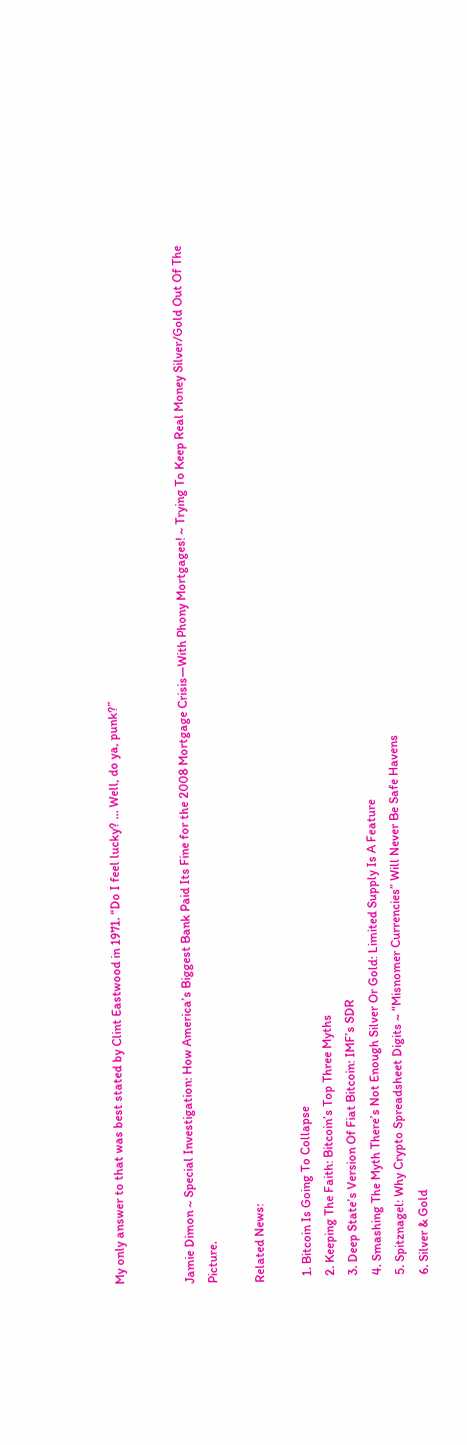My only answer to that was best stated by Clint Eastwood in 1971. “Do I feel lucky? … Well, do ya, punk?”


Jamie Dimon ~ Special Investigation: How America’s Biggest Bank Paid Its Fine for the 2008 Mortgage Crisis—With Phony Mortgages! ~ Trying To Keep Real Money Silver/Gold Out Of The Picture.

Related News:

  1. Bitcoin Is Going To Collapse
  2. Keeping The Faith: Bitcoin’s Top Three Myths
  3. Deep State’s Version Of Fiat Bitcoin: IMF’s SDR
  4. Smashing The Myth There’s Not Enough Silver Or Gold: Limited Supply Is A Feature
  5. Spitznagel: Why Crypto Spreadsheet Digits ~ “Misnomer Currencies” Will Never Be Safe Havens
  6. Silver & Gold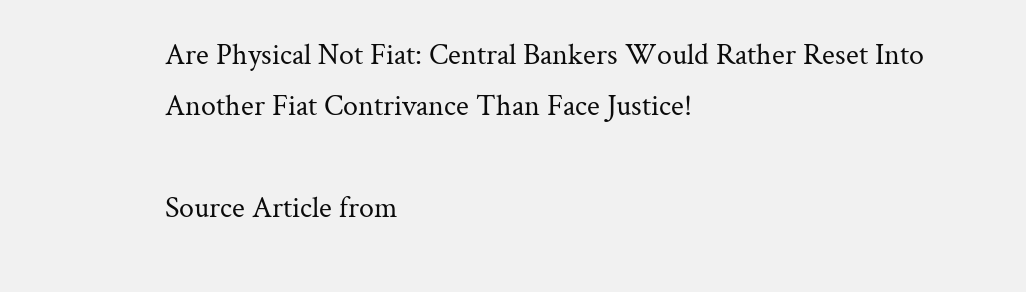Are Physical Not Fiat: Central Bankers Would Rather Reset Into Another Fiat Contrivance Than Face Justice!

Source Article from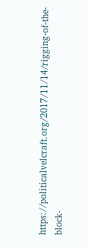https://politicalvelcraft.org/2017/11/14/rigging-of-the-block-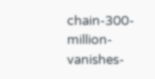chain-300-million-vanishes-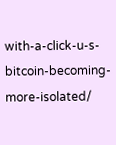with-a-click-u-s-bitcoin-becoming-more-isolated/